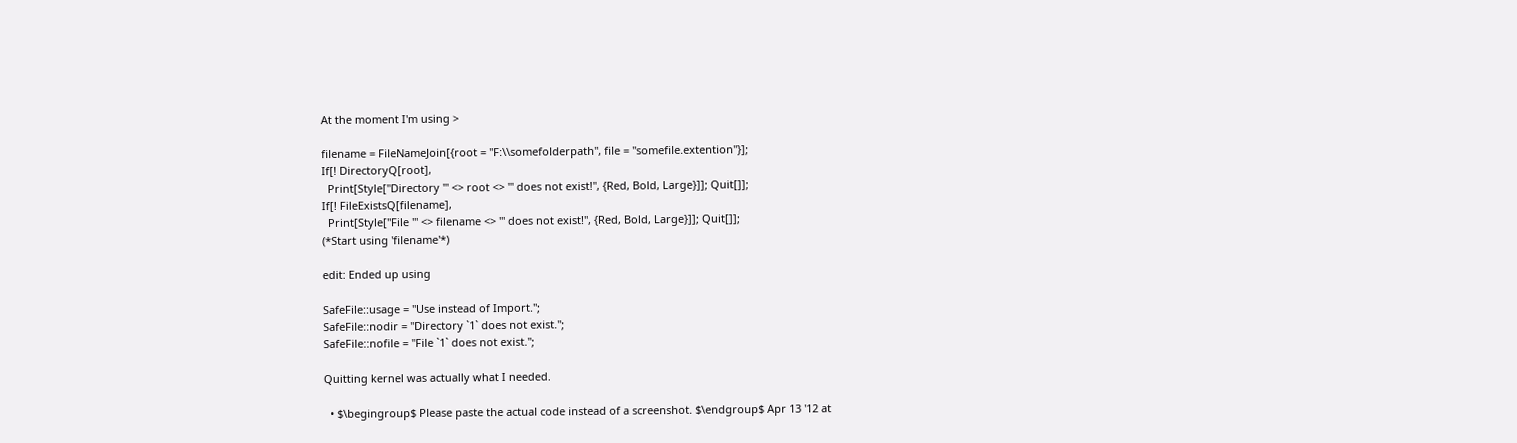At the moment I'm using >

filename = FileNameJoin[{root = "F:\\somefolderpath", file = "somefile.extention"}];
If[! DirectoryQ[root],
  Print[Style["Directory '" <> root <> "' does not exist!", {Red, Bold, Large}]]; Quit[]];
If[! FileExistsQ[filename],
  Print[Style["File '" <> filename <> "' does not exist!", {Red, Bold, Large}]]; Quit[]];
(*Start using 'filename'*)

edit: Ended up using

SafeFile::usage = "Use instead of Import.";
SafeFile::nodir = "Directory `1` does not exist.";
SafeFile::nofile = "File `1` does not exist.";

Quitting kernel was actually what I needed.

  • $\begingroup$ Please paste the actual code instead of a screenshot. $\endgroup$ Apr 13 '12 at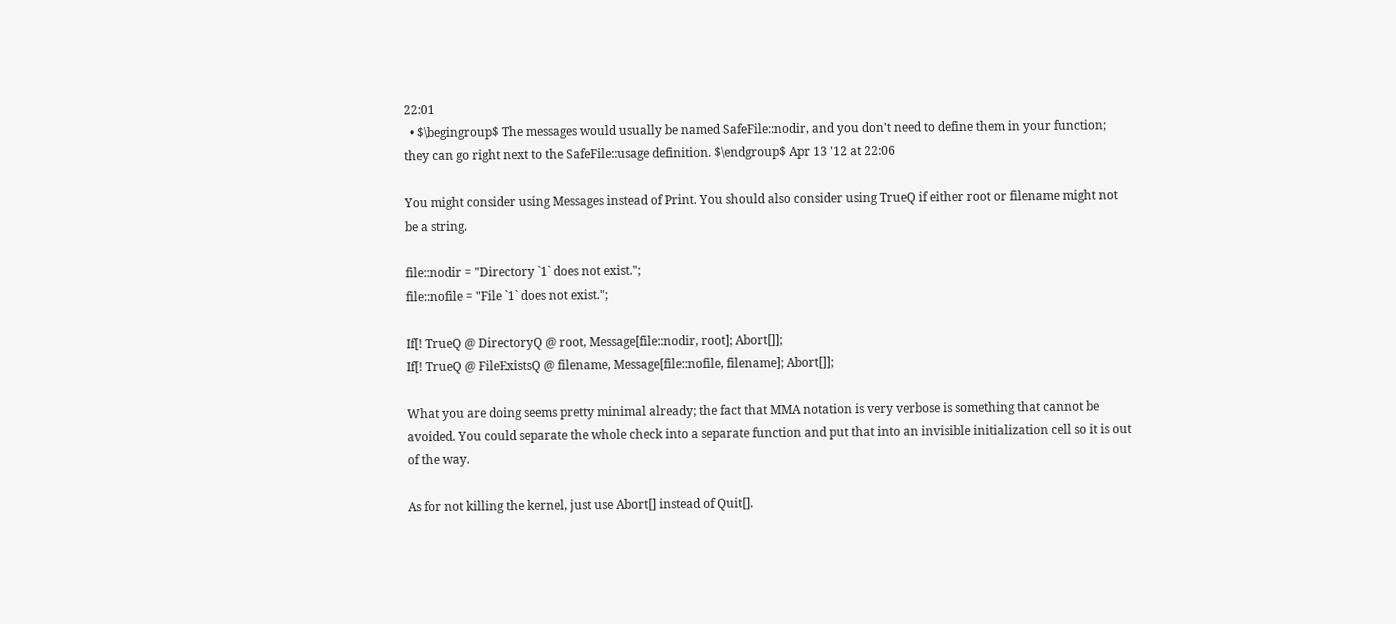22:01
  • $\begingroup$ The messages would usually be named SafeFile::nodir, and you don't need to define them in your function; they can go right next to the SafeFile::usage definition. $\endgroup$ Apr 13 '12 at 22:06

You might consider using Messages instead of Print. You should also consider using TrueQ if either root or filename might not be a string.

file::nodir = "Directory `1` does not exist.";
file::nofile = "File `1` does not exist.";

If[! TrueQ @ DirectoryQ @ root, Message[file::nodir, root]; Abort[]];
If[! TrueQ @ FileExistsQ @ filename, Message[file::nofile, filename]; Abort[]];

What you are doing seems pretty minimal already; the fact that MMA notation is very verbose is something that cannot be avoided. You could separate the whole check into a separate function and put that into an invisible initialization cell so it is out of the way.

As for not killing the kernel, just use Abort[] instead of Quit[].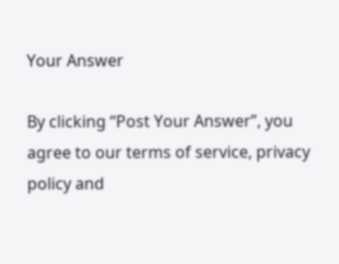Your Answer

By clicking “Post Your Answer”, you agree to our terms of service, privacy policy and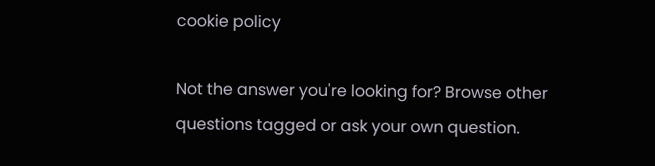cookie policy

Not the answer you're looking for? Browse other questions tagged or ask your own question.